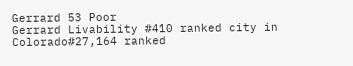Gerrard 53 Poor
Gerrard Livability #410 ranked city in Colorado#27,164 ranked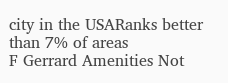city in the USARanks better than 7% of areas
F Gerrard Amenities Not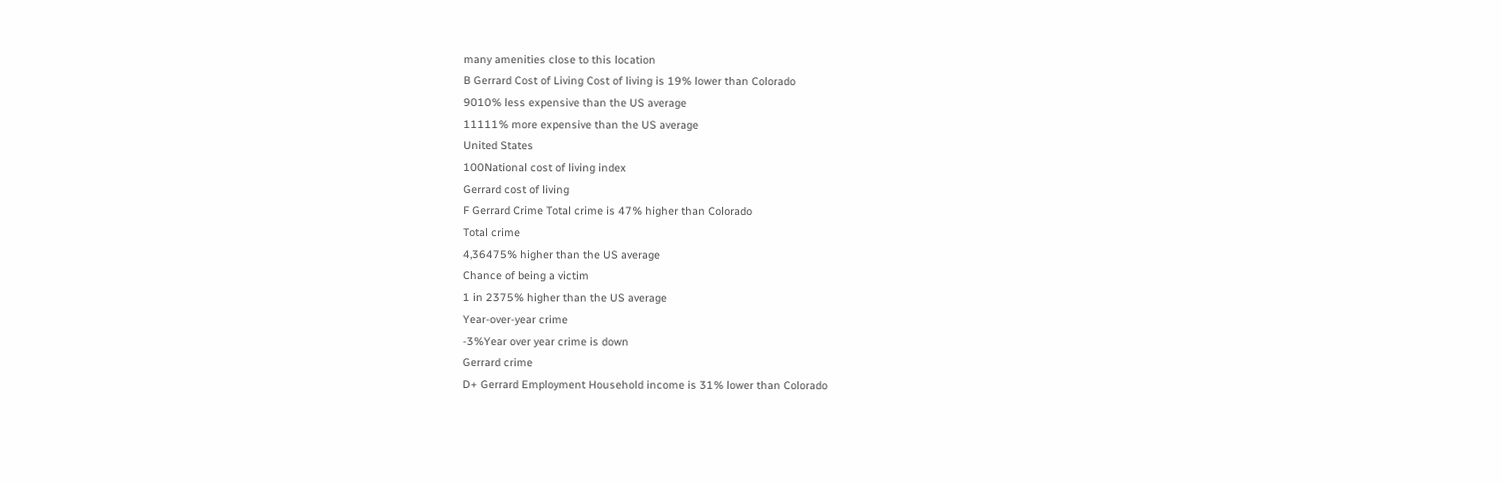many amenities close to this location
B Gerrard Cost of Living Cost of living is 19% lower than Colorado
9010% less expensive than the US average
11111% more expensive than the US average
United States
100National cost of living index
Gerrard cost of living
F Gerrard Crime Total crime is 47% higher than Colorado
Total crime
4,36475% higher than the US average
Chance of being a victim
1 in 2375% higher than the US average
Year-over-year crime
-3%Year over year crime is down
Gerrard crime
D+ Gerrard Employment Household income is 31% lower than Colorado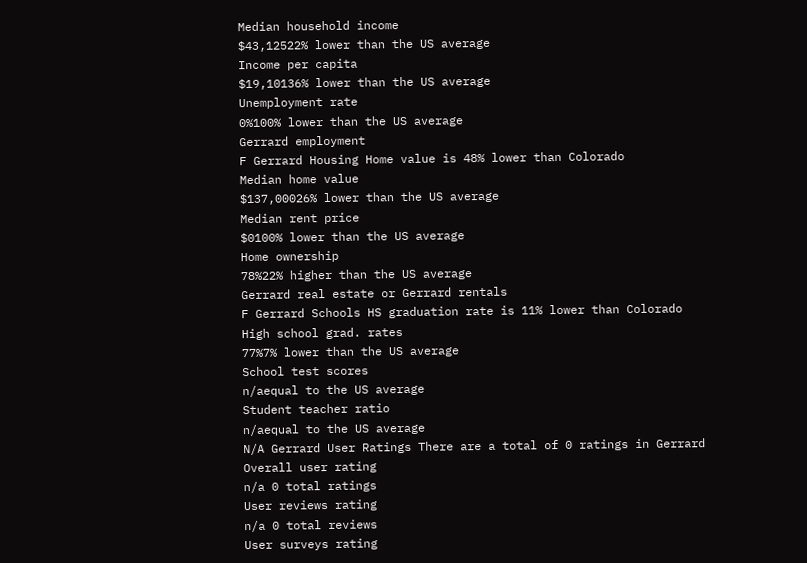Median household income
$43,12522% lower than the US average
Income per capita
$19,10136% lower than the US average
Unemployment rate
0%100% lower than the US average
Gerrard employment
F Gerrard Housing Home value is 48% lower than Colorado
Median home value
$137,00026% lower than the US average
Median rent price
$0100% lower than the US average
Home ownership
78%22% higher than the US average
Gerrard real estate or Gerrard rentals
F Gerrard Schools HS graduation rate is 11% lower than Colorado
High school grad. rates
77%7% lower than the US average
School test scores
n/aequal to the US average
Student teacher ratio
n/aequal to the US average
N/A Gerrard User Ratings There are a total of 0 ratings in Gerrard
Overall user rating
n/a 0 total ratings
User reviews rating
n/a 0 total reviews
User surveys rating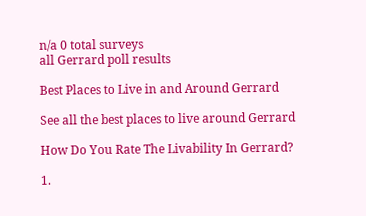n/a 0 total surveys
all Gerrard poll results

Best Places to Live in and Around Gerrard

See all the best places to live around Gerrard

How Do You Rate The Livability In Gerrard?

1.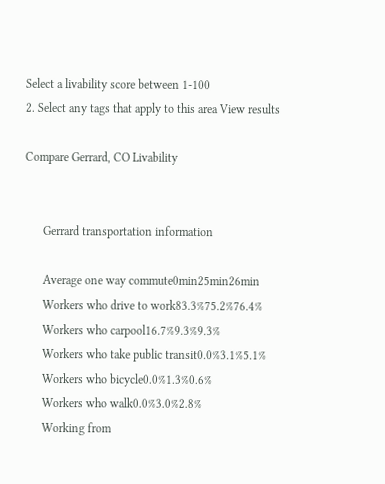Select a livability score between 1-100
2. Select any tags that apply to this area View results

Compare Gerrard, CO Livability


      Gerrard transportation information

      Average one way commute0min25min26min
      Workers who drive to work83.3%75.2%76.4%
      Workers who carpool16.7%9.3%9.3%
      Workers who take public transit0.0%3.1%5.1%
      Workers who bicycle0.0%1.3%0.6%
      Workers who walk0.0%3.0%2.8%
      Working from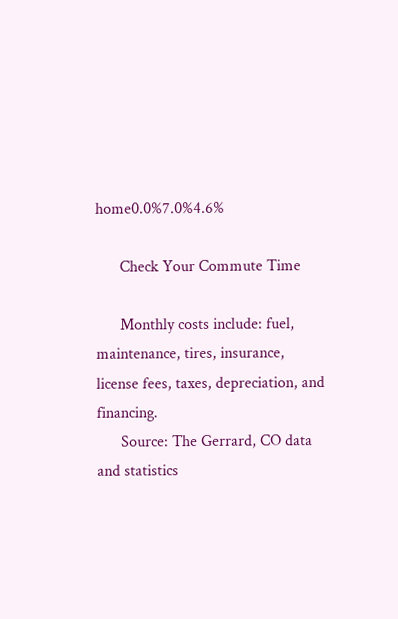home0.0%7.0%4.6%

      Check Your Commute Time

      Monthly costs include: fuel, maintenance, tires, insurance, license fees, taxes, depreciation, and financing.
      Source: The Gerrard, CO data and statistics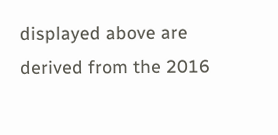displayed above are derived from the 2016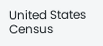United States Census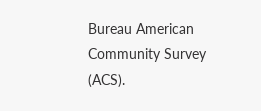Bureau American Community Survey (ACS).